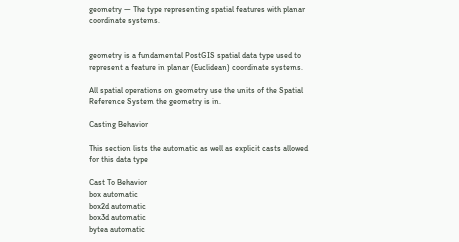geometry — The type representing spatial features with planar coordinate systems.


geometry is a fundamental PostGIS spatial data type used to represent a feature in planar (Euclidean) coordinate systems.

All spatial operations on geometry use the units of the Spatial Reference System the geometry is in.

Casting Behavior

This section lists the automatic as well as explicit casts allowed for this data type

Cast To Behavior
box automatic
box2d automatic
box3d automatic
bytea automatic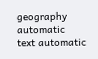geography automatic
text automatic